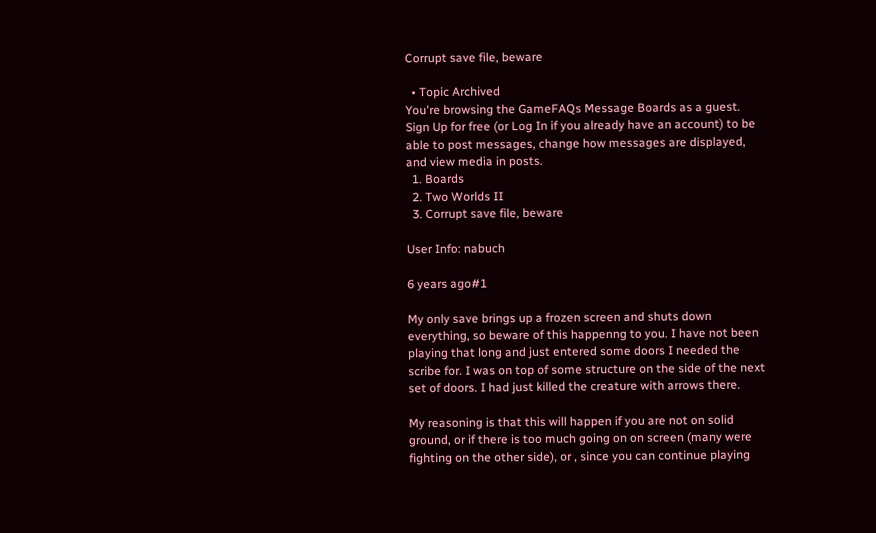Corrupt save file, beware

  • Topic Archived
You're browsing the GameFAQs Message Boards as a guest. Sign Up for free (or Log In if you already have an account) to be able to post messages, change how messages are displayed, and view media in posts.
  1. Boards
  2. Two Worlds II
  3. Corrupt save file, beware

User Info: nabuch

6 years ago#1

My only save brings up a frozen screen and shuts down everything, so beware of this happenng to you. I have not been playing that long and just entered some doors I needed the scribe for. I was on top of some structure on the side of the next set of doors. I had just killed the creature with arrows there.

My reasoning is that this will happen if you are not on solid ground, or if there is too much going on on screen (many were fighting on the other side), or , since you can continue playing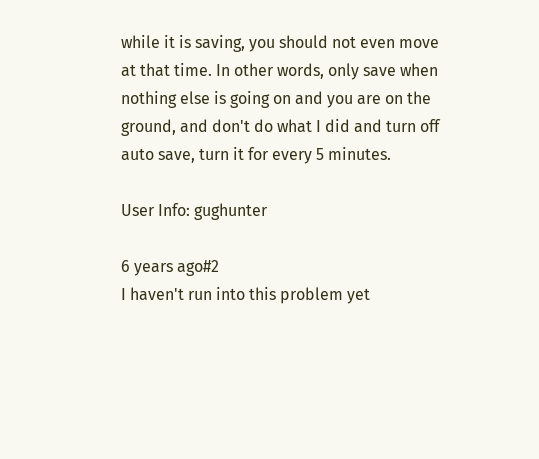while it is saving, you should not even move at that time. In other words, only save when nothing else is going on and you are on the ground, and don't do what I did and turn off auto save, turn it for every 5 minutes.

User Info: gughunter

6 years ago#2
I haven't run into this problem yet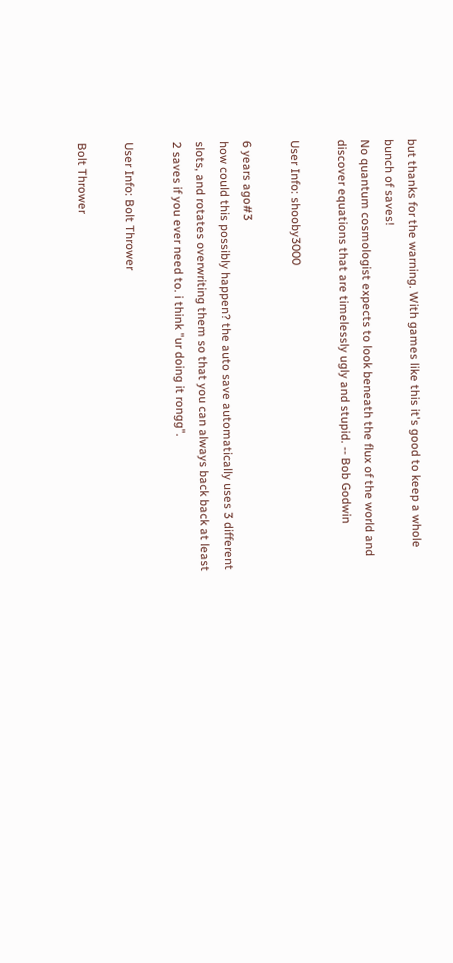but thanks for the warning. With games like this it's good to keep a whole bunch of saves!
No quantum cosmologist expects to look beneath the flux of the world and discover equations that are timelessly ugly and stupid. -- Bob Godwin

User Info: shooby3000

6 years ago#3
how could this possibly happen? the auto save automatically uses 3 different slots, and rotates overwriting them so that you can always back back at least 2 saves if you ever need to. i think "ur doing it rongg".

User Info: Bolt Thrower

Bolt Thrower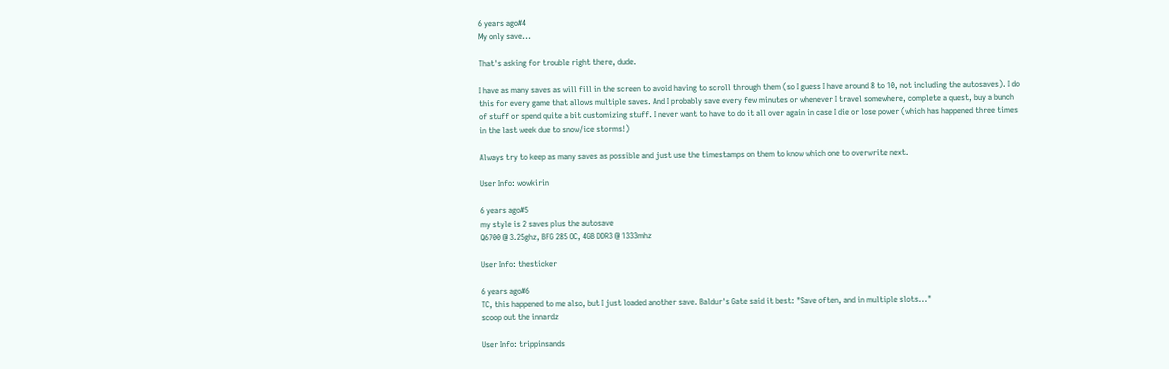6 years ago#4
My only save...

That's asking for trouble right there, dude.

I have as many saves as will fill in the screen to avoid having to scroll through them (so I guess I have around 8 to 10, not including the autosaves). I do this for every game that allows multiple saves. And I probably save every few minutes or whenever I travel somewhere, complete a quest, buy a bunch of stuff or spend quite a bit customizing stuff. I never want to have to do it all over again in case I die or lose power (which has happened three times in the last week due to snow/ice storms!)

Always try to keep as many saves as possible and just use the timestamps on them to know which one to overwrite next.

User Info: wowkirin

6 years ago#5
my style is 2 saves plus the autosave
Q6700 @ 3.25ghz, BFG 285 OC, 4GB DDR3 @ 1333mhz

User Info: thesticker

6 years ago#6
TC, this happened to me also, but I just loaded another save. Baldur's Gate said it best: "Save often, and in multiple slots..."
scoop out the innardz

User Info: trippinsands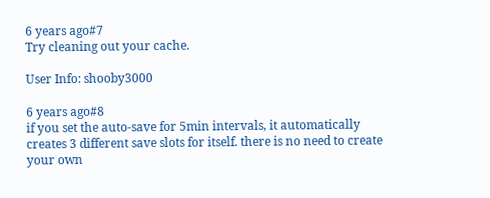6 years ago#7
Try cleaning out your cache.

User Info: shooby3000

6 years ago#8
if you set the auto-save for 5min intervals, it automatically creates 3 different save slots for itself. there is no need to create your own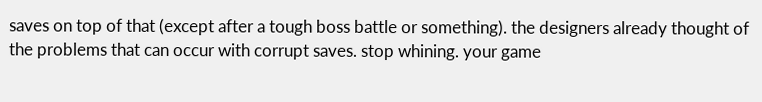saves on top of that (except after a tough boss battle or something). the designers already thought of the problems that can occur with corrupt saves. stop whining. your game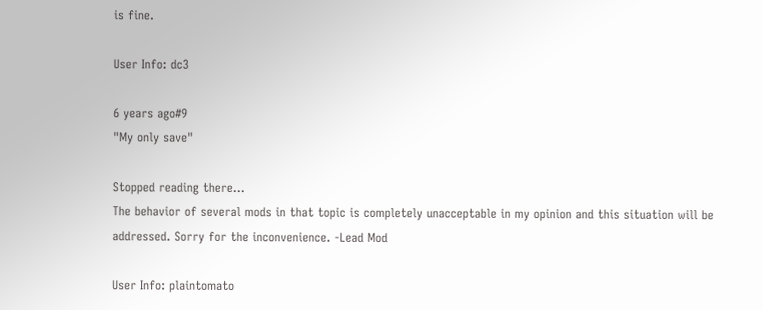is fine.

User Info: dc3

6 years ago#9
"My only save"

Stopped reading there...
The behavior of several mods in that topic is completely unacceptable in my opinion and this situation will be addressed. Sorry for the inconvenience. -Lead Mod

User Info: plaintomato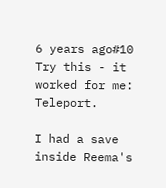6 years ago#10
Try this - it worked for me: Teleport.

I had a save inside Reema's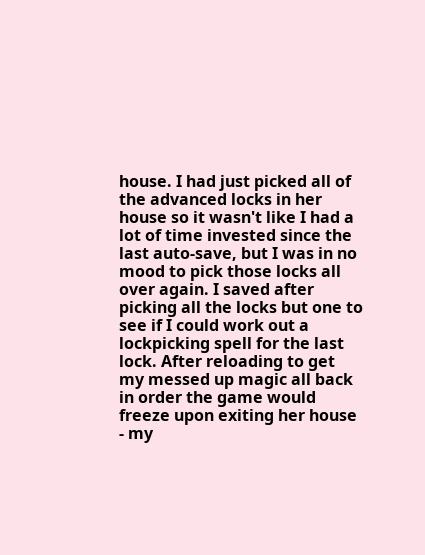house. I had just picked all of the advanced locks in her house so it wasn't like I had a lot of time invested since the last auto-save, but I was in no mood to pick those locks all over again. I saved after picking all the locks but one to see if I could work out a lockpicking spell for the last lock. After reloading to get my messed up magic all back in order the game would freeze upon exiting her house - my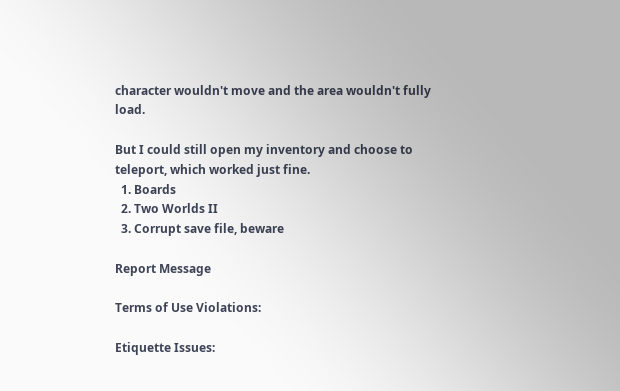character wouldn't move and the area wouldn't fully load.

But I could still open my inventory and choose to teleport, which worked just fine.
  1. Boards
  2. Two Worlds II
  3. Corrupt save file, beware

Report Message

Terms of Use Violations:

Etiquette Issues: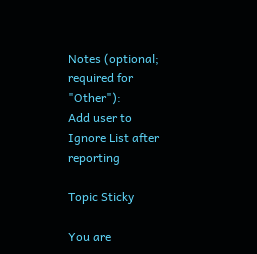Notes (optional; required for "Other"):
Add user to Ignore List after reporting

Topic Sticky

You are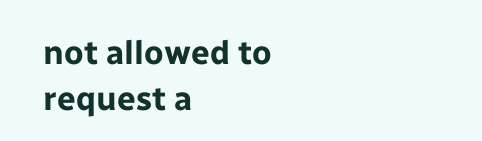not allowed to request a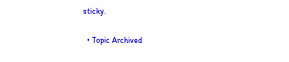sticky.

  • Topic Archived